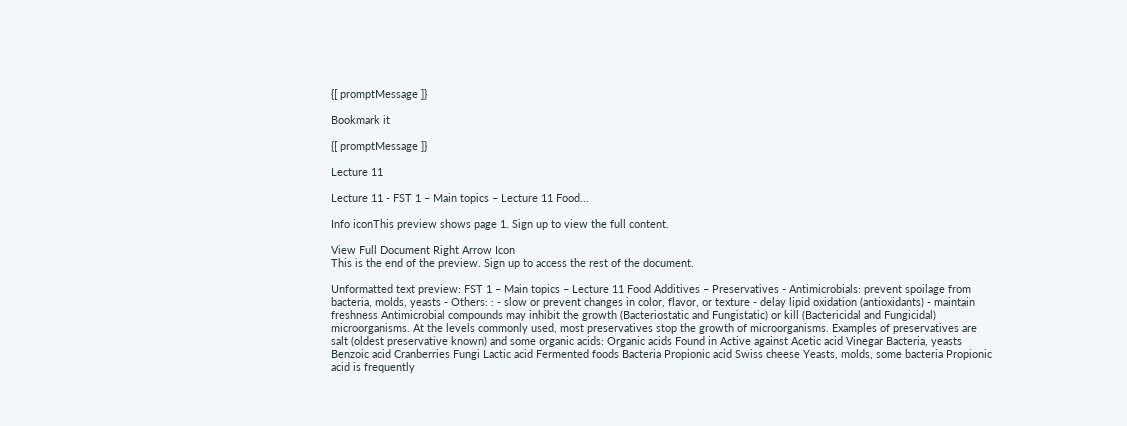{[ promptMessage ]}

Bookmark it

{[ promptMessage ]}

Lecture 11

Lecture 11 - FST 1 – Main topics – Lecture 11 Food...

Info iconThis preview shows page 1. Sign up to view the full content.

View Full Document Right Arrow Icon
This is the end of the preview. Sign up to access the rest of the document.

Unformatted text preview: FST 1 – Main topics – Lecture 11 Food Additives – Preservatives ‐ Antimicrobials: prevent spoilage from bacteria, molds, yeasts ‐ Others: : ‐ slow or prevent changes in color, flavor, or texture ‐ delay lipid oxidation (antioxidants) ‐ maintain freshness Antimicrobial compounds may inhibit the growth (Bacteriostatic and Fungistatic) or kill (Bactericidal and Fungicidal) microorganisms. At the levels commonly used, most preservatives stop the growth of microorganisms. Examples of preservatives are salt (oldest preservative known) and some organic acids: Organic acids Found in Active against Acetic acid Vinegar Bacteria, yeasts Benzoic acid Cranberries Fungi Lactic acid Fermented foods Bacteria Propionic acid Swiss cheese Yeasts, molds, some bacteria Propionic acid is frequently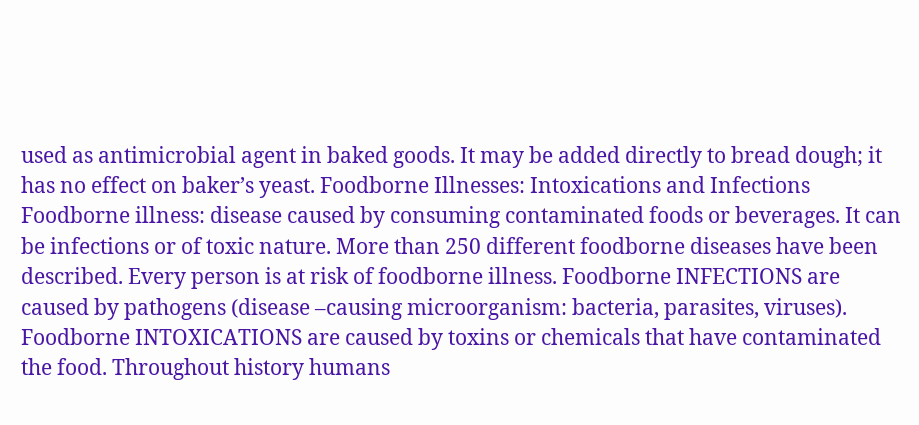used as antimicrobial agent in baked goods. It may be added directly to bread dough; it has no effect on baker’s yeast. Foodborne Illnesses: Intoxications and Infections Foodborne illness: disease caused by consuming contaminated foods or beverages. It can be infections or of toxic nature. More than 250 different foodborne diseases have been described. Every person is at risk of foodborne illness. Foodborne INFECTIONS are caused by pathogens (disease –causing microorganism: bacteria, parasites, viruses). Foodborne INTOXICATIONS are caused by toxins or chemicals that have contaminated the food. Throughout history humans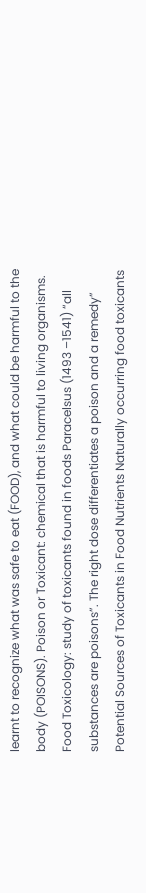learnt to recognize what was safe to eat (FOOD), and what could be harmful to the body (POISONS). Poison or Toxicant: chemical that is harmful to living organisms. Food Toxicology: study of toxicants found in foods Paracelsus (1493 –1541) “all substances are poisons”. The right dose differentiates a poison and a remedy” Potential Sources of Toxicants in Food Nutrients Naturally occurring food toxicants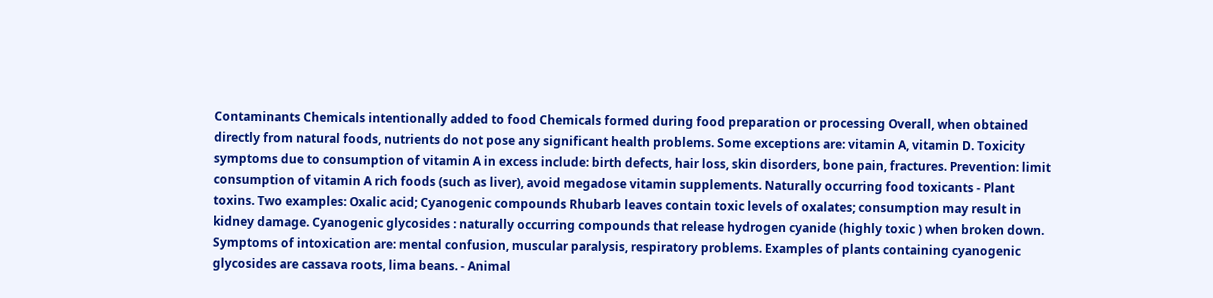Contaminants Chemicals intentionally added to food Chemicals formed during food preparation or processing Overall, when obtained directly from natural foods, nutrients do not pose any significant health problems. Some exceptions are: vitamin A, vitamin D. Toxicity symptoms due to consumption of vitamin A in excess include: birth defects, hair loss, skin disorders, bone pain, fractures. Prevention: limit consumption of vitamin A rich foods (such as liver), avoid megadose vitamin supplements. Naturally occurring food toxicants ‐ Plant toxins. Two examples: Oxalic acid; Cyanogenic compounds Rhubarb leaves contain toxic levels of oxalates; consumption may result in kidney damage. Cyanogenic glycosides : naturally occurring compounds that release hydrogen cyanide (highly toxic ) when broken down. Symptoms of intoxication are: mental confusion, muscular paralysis, respiratory problems. Examples of plants containing cyanogenic glycosides are cassava roots, lima beans. ‐ Animal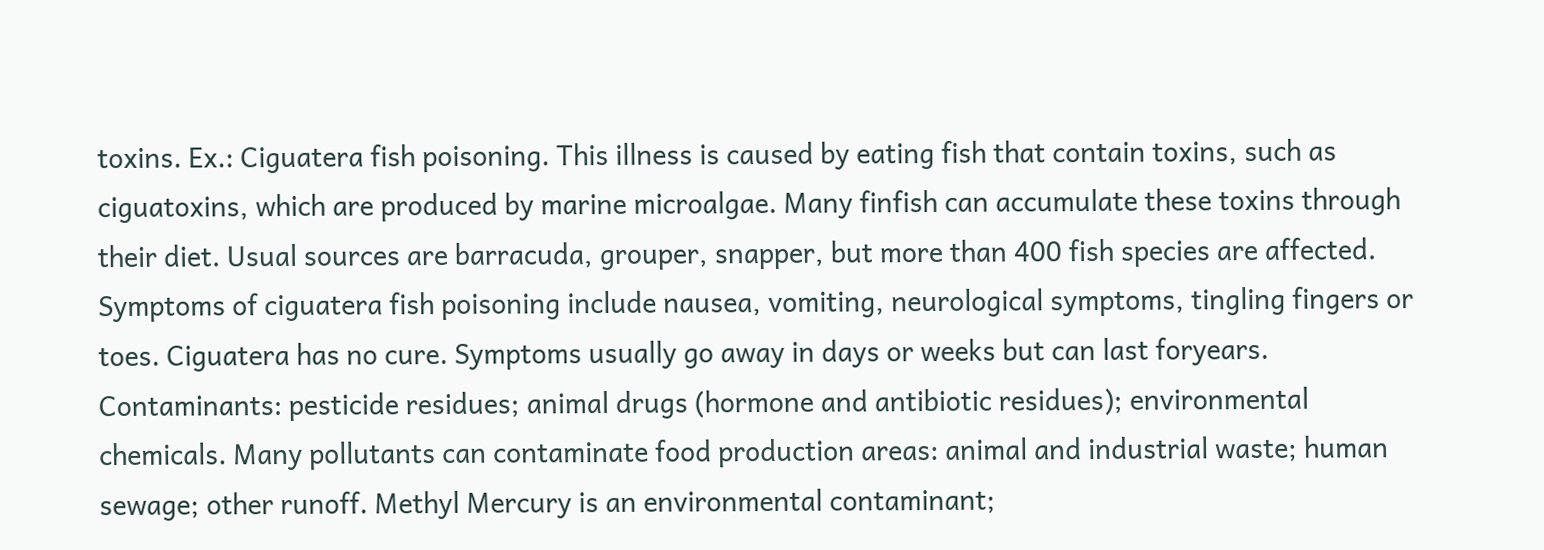toxins. Ex.: Ciguatera fish poisoning. This illness is caused by eating fish that contain toxins, such as ciguatoxins, which are produced by marine microalgae. Many finfish can accumulate these toxins through their diet. Usual sources are barracuda, grouper, snapper, but more than 400 fish species are affected. Symptoms of ciguatera fish poisoning include nausea, vomiting, neurological symptoms, tingling fingers or toes. Ciguatera has no cure. Symptoms usually go away in days or weeks but can last foryears. Contaminants: pesticide residues; animal drugs (hormone and antibiotic residues); environmental chemicals. Many pollutants can contaminate food production areas: animal and industrial waste; human sewage; other runoff. Methyl Mercury is an environmental contaminant;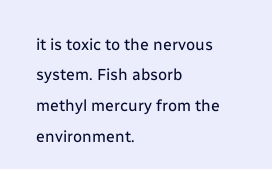it is toxic to the nervous system. Fish absorb methyl mercury from the environment.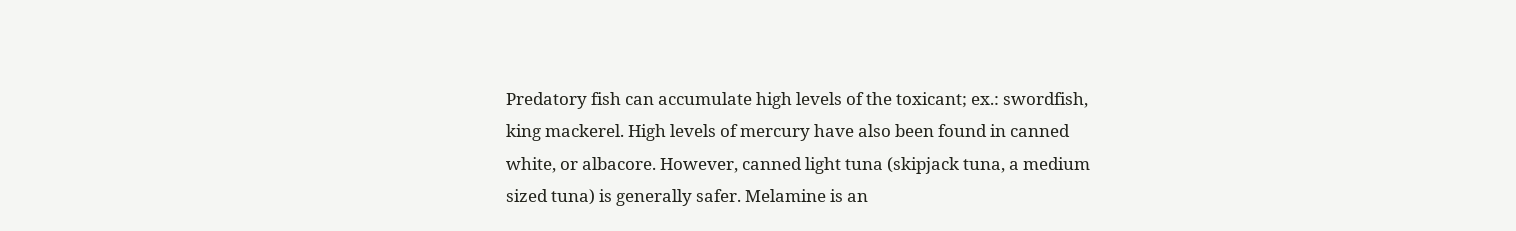Predatory fish can accumulate high levels of the toxicant; ex.: swordfish, king mackerel. High levels of mercury have also been found in canned white, or albacore. However, canned light tuna (skipjack tuna, a medium sized tuna) is generally safer. Melamine is an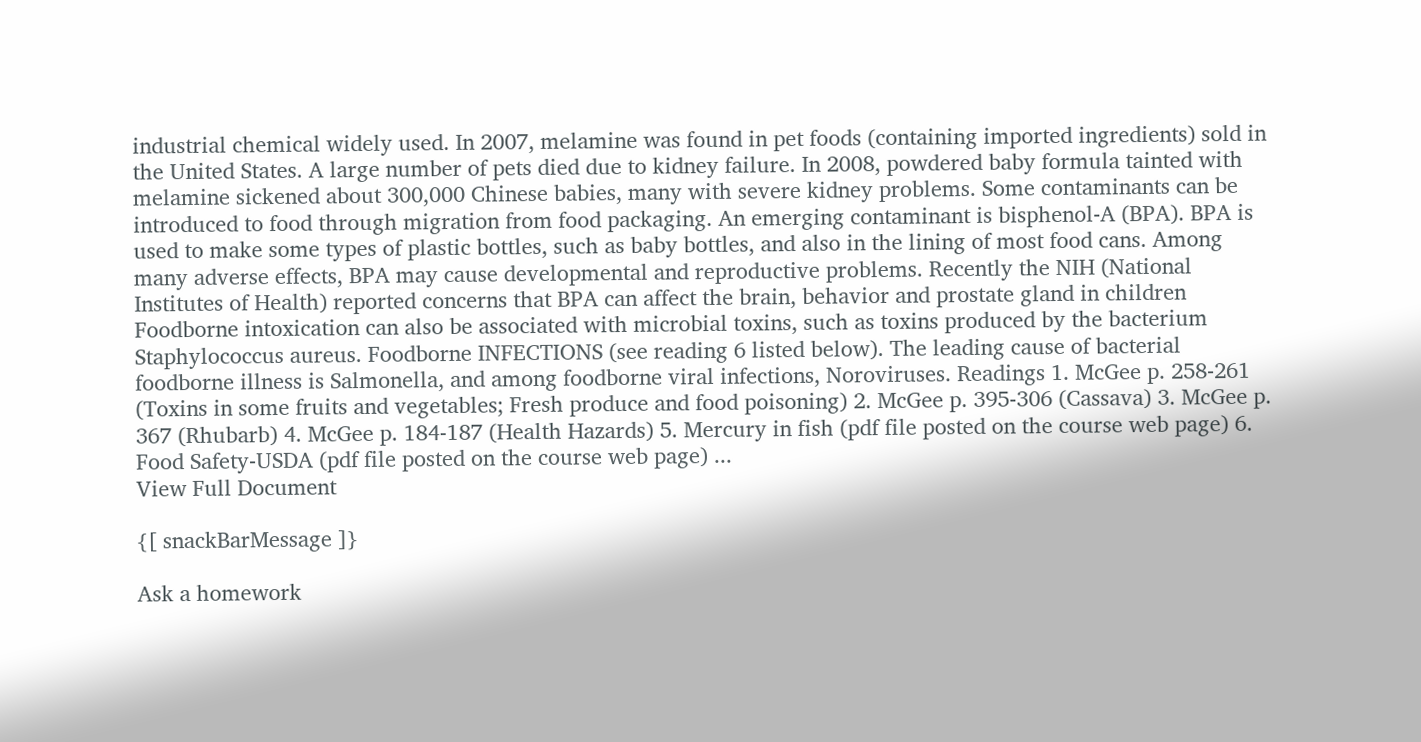industrial chemical widely used. In 2007, melamine was found in pet foods (containing imported ingredients) sold in the United States. A large number of pets died due to kidney failure. In 2008, powdered baby formula tainted with melamine sickened about 300,000 Chinese babies, many with severe kidney problems. Some contaminants can be introduced to food through migration from food packaging. An emerging contaminant is bisphenol‐A (BPA). BPA is used to make some types of plastic bottles, such as baby bottles, and also in the lining of most food cans. Among many adverse effects, BPA may cause developmental and reproductive problems. Recently the NIH (National Institutes of Health) reported concerns that BPA can affect the brain, behavior and prostate gland in children Foodborne intoxication can also be associated with microbial toxins, such as toxins produced by the bacterium Staphylococcus aureus. Foodborne INFECTIONS (see reading 6 listed below). The leading cause of bacterial foodborne illness is Salmonella, and among foodborne viral infections, Noroviruses. Readings 1. McGee p. 258‐261 (Toxins in some fruits and vegetables; Fresh produce and food poisoning) 2. McGee p. 395‐306 (Cassava) 3. McGee p. 367 (Rhubarb) 4. McGee p. 184‐187 (Health Hazards) 5. Mercury in fish (pdf file posted on the course web page) 6. Food Safety‐USDA (pdf file posted on the course web page) ...
View Full Document

{[ snackBarMessage ]}

Ask a homework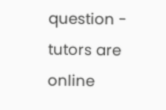question - tutors are online